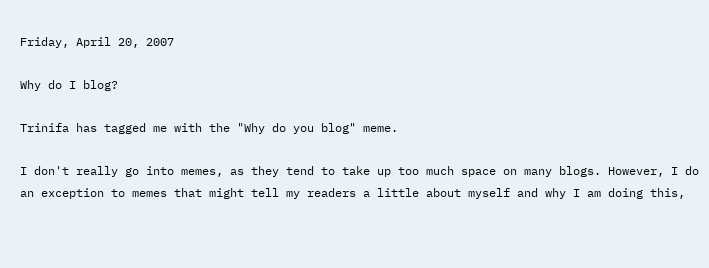Friday, April 20, 2007

Why do I blog?

Trinifa has tagged me with the "Why do you blog" meme.

I don't really go into memes, as they tend to take up too much space on many blogs. However, I do an exception to memes that might tell my readers a little about myself and why I am doing this,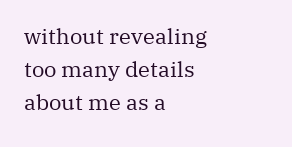without revealing too many details about me as a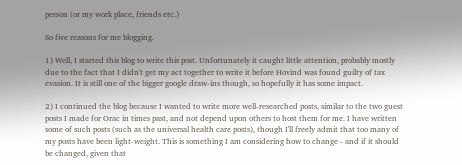person (or my work place, friends etc.)

So five reasons for me blogging.

1) Well, I started this blog to write this post. Unfortunately it caught little attention, probably mostly due to the fact that I didn't get my act together to write it before Hovind was found guilty of tax evasion. It is still one of the bigger google draw-ins though, so hopefully it has some impact.

2) I continued the blog because I wanted to write more well-researched posts, similar to the two guest posts I made for Orac in times past, and not depend upon others to host them for me. I have written some of such posts (such as the universal health care posts), though I'll freely admit that too many of my posts have been light-weight. This is something I am considering how to change - and if it should be changed, given that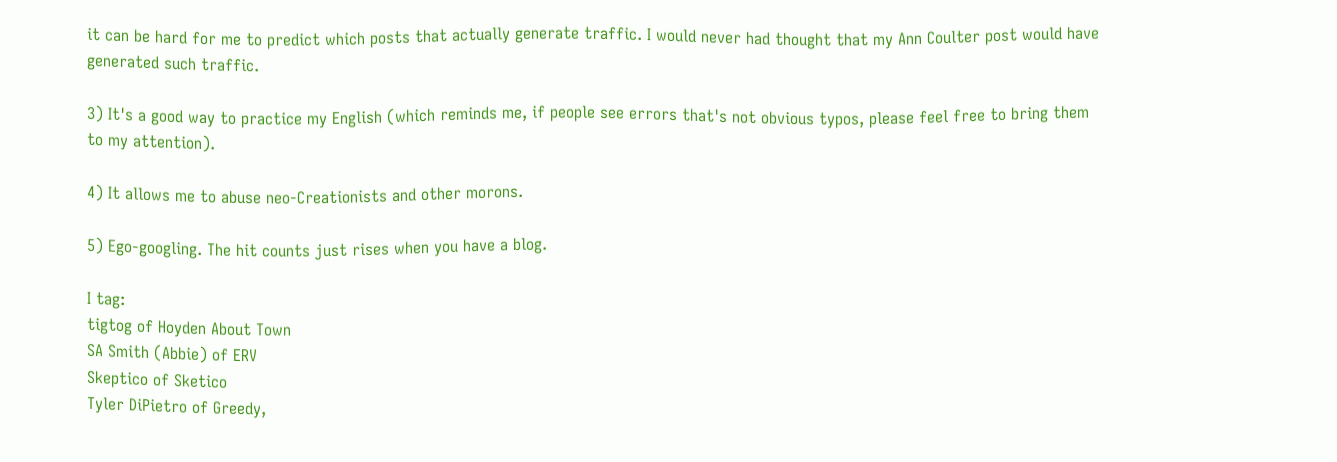it can be hard for me to predict which posts that actually generate traffic. I would never had thought that my Ann Coulter post would have generated such traffic.

3) It's a good way to practice my English (which reminds me, if people see errors that's not obvious typos, please feel free to bring them to my attention).

4) It allows me to abuse neo-Creationists and other morons.

5) Ego-googling. The hit counts just rises when you have a blog.

I tag:
tigtog of Hoyden About Town
SA Smith (Abbie) of ERV
Skeptico of Sketico
Tyler DiPietro of Greedy,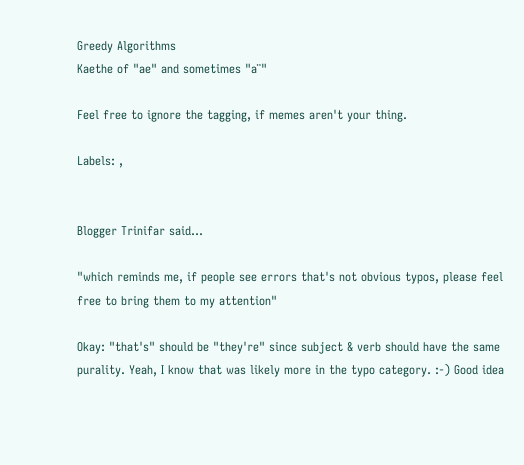Greedy Algorithms
Kaethe of "ae" and sometimes "a¨"

Feel free to ignore the tagging, if memes aren't your thing.

Labels: ,


Blogger Trinifar said...

"which reminds me, if people see errors that's not obvious typos, please feel free to bring them to my attention"

Okay: "that's" should be "they're" since subject & verb should have the same purality. Yeah, I know that was likely more in the typo category. :-) Good idea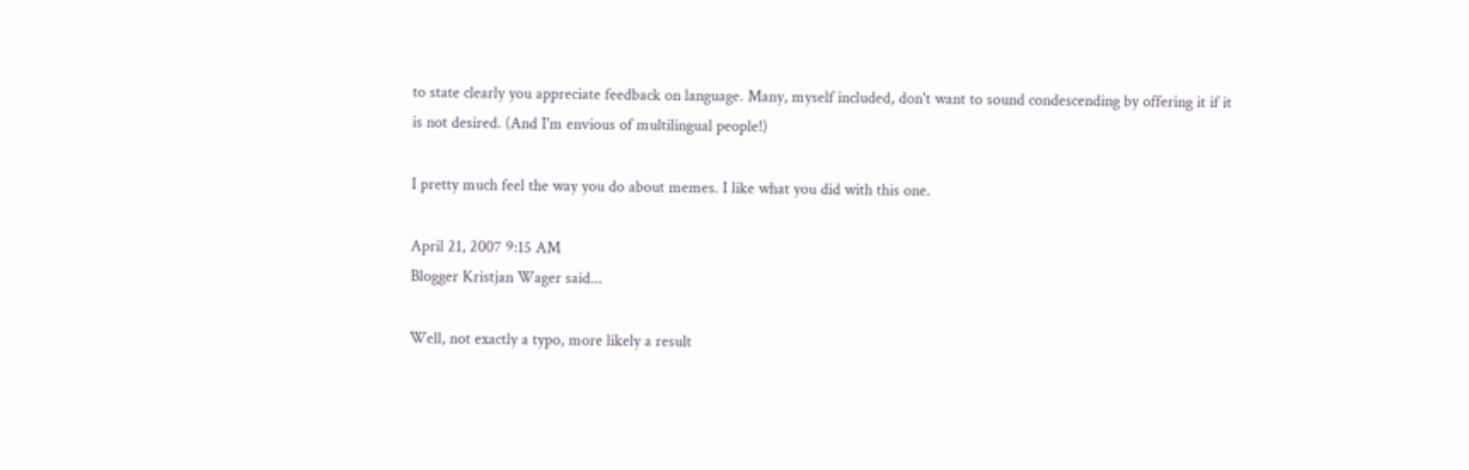to state clearly you appreciate feedback on language. Many, myself included, don't want to sound condescending by offering it if it is not desired. (And I'm envious of multilingual people!)

I pretty much feel the way you do about memes. I like what you did with this one.

April 21, 2007 9:15 AM
Blogger Kristjan Wager said...

Well, not exactly a typo, more likely a result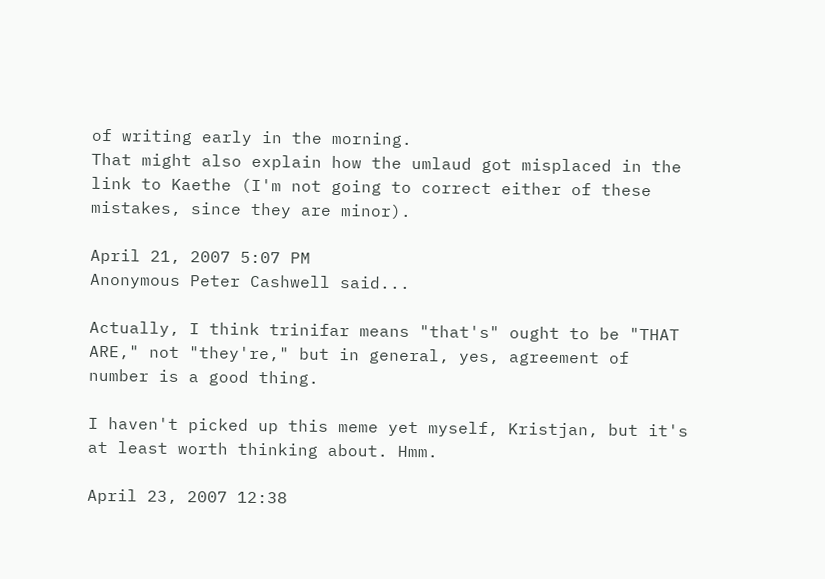of writing early in the morning.
That might also explain how the umlaud got misplaced in the link to Kaethe (I'm not going to correct either of these mistakes, since they are minor).

April 21, 2007 5:07 PM
Anonymous Peter Cashwell said...

Actually, I think trinifar means "that's" ought to be "THAT ARE," not "they're," but in general, yes, agreement of number is a good thing.

I haven't picked up this meme yet myself, Kristjan, but it's at least worth thinking about. Hmm.

April 23, 2007 12:38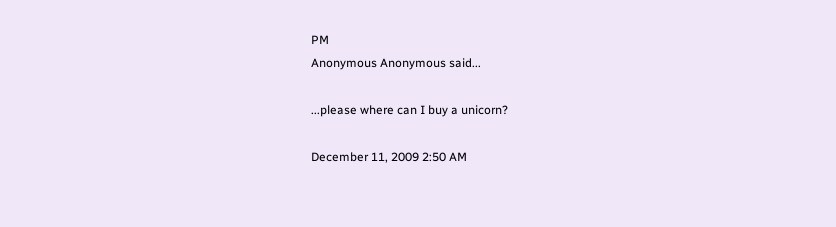PM
Anonymous Anonymous said...

...please where can I buy a unicorn?

December 11, 2009 2:50 AM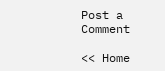Post a Comment

<< Home